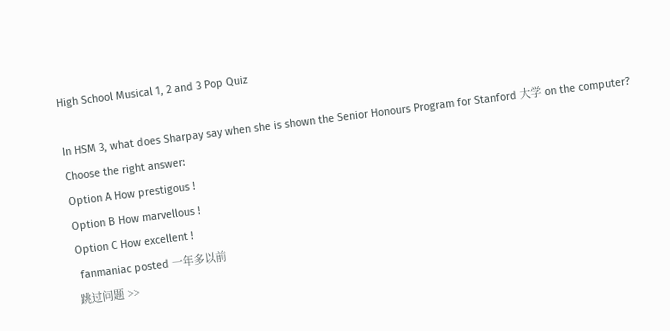High School Musical 1, 2 and 3 Pop Quiz

In HSM 3, what does Sharpay say when she is shown the Senior Honours Program for Stanford 大学 on the computer?
Choose the right answer:
Option A How prestigous !
Option B How marvellous !
Option C How excellent !
 fanmaniac posted 一年多以前
跳过问题 >>